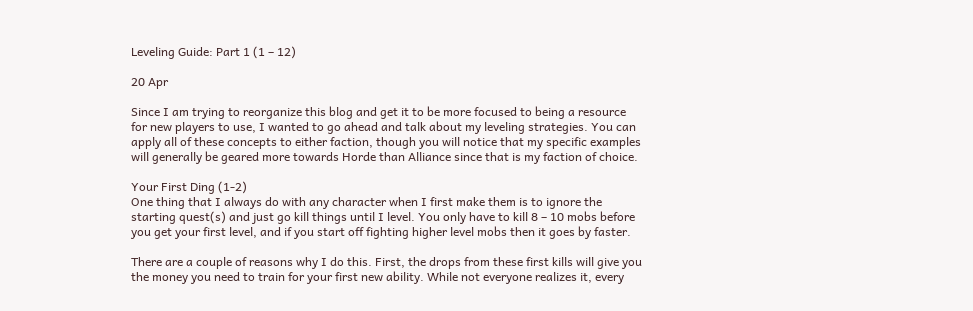Leveling Guide: Part 1 (1 – 12)

20 Apr

Since I am trying to reorganize this blog and get it to be more focused to being a resource for new players to use, I wanted to go ahead and talk about my leveling strategies. You can apply all of these concepts to either faction, though you will notice that my specific examples will generally be geared more towards Horde than Alliance since that is my faction of choice.

Your First Ding (1-2)
One thing that I always do with any character when I first make them is to ignore the starting quest(s) and just go kill things until I level. You only have to kill 8 – 10 mobs before you get your first level, and if you start off fighting higher level mobs then it goes by faster.

There are a couple of reasons why I do this. First, the drops from these first kills will give you the money you need to train for your first new ability. While not everyone realizes it, every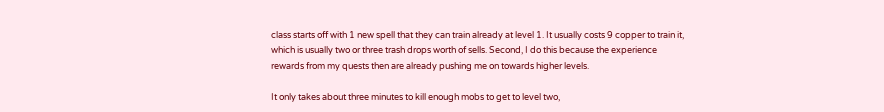class starts off with 1 new spell that they can train already at level 1. It usually costs 9 copper to train it, which is usually two or three trash drops worth of sells. Second, I do this because the experience rewards from my quests then are already pushing me on towards higher levels.

It only takes about three minutes to kill enough mobs to get to level two,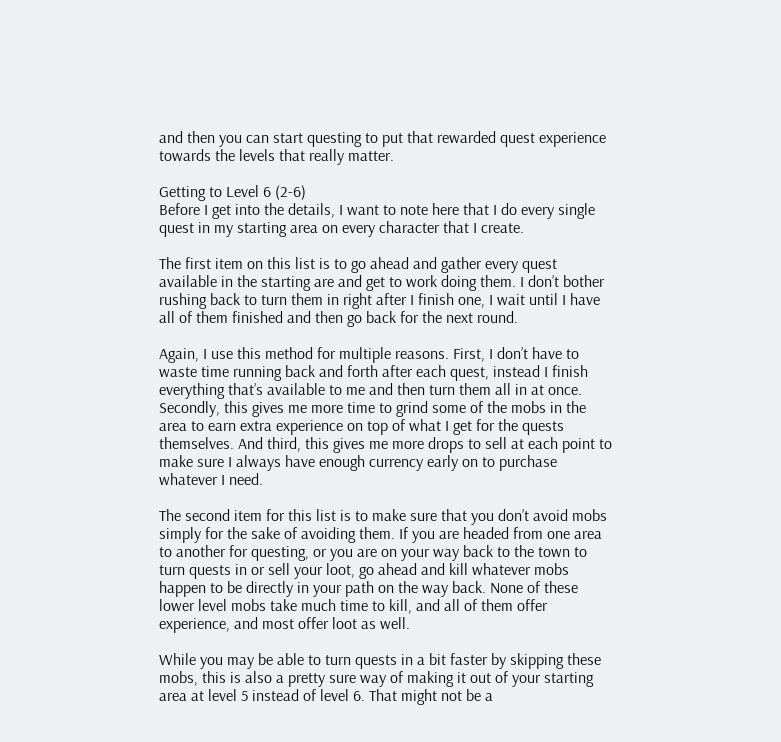and then you can start questing to put that rewarded quest experience towards the levels that really matter.

Getting to Level 6 (2-6)
Before I get into the details, I want to note here that I do every single quest in my starting area on every character that I create.

The first item on this list is to go ahead and gather every quest available in the starting are and get to work doing them. I don’t bother rushing back to turn them in right after I finish one, I wait until I have all of them finished and then go back for the next round.

Again, I use this method for multiple reasons. First, I don’t have to waste time running back and forth after each quest, instead I finish everything that’s available to me and then turn them all in at once. Secondly, this gives me more time to grind some of the mobs in the area to earn extra experience on top of what I get for the quests themselves. And third, this gives me more drops to sell at each point to make sure I always have enough currency early on to purchase whatever I need.

The second item for this list is to make sure that you don’t avoid mobs simply for the sake of avoiding them. If you are headed from one area to another for questing, or you are on your way back to the town to turn quests in or sell your loot, go ahead and kill whatever mobs happen to be directly in your path on the way back. None of these lower level mobs take much time to kill, and all of them offer experience, and most offer loot as well.

While you may be able to turn quests in a bit faster by skipping these mobs, this is also a pretty sure way of making it out of your starting area at level 5 instead of level 6. That might not be a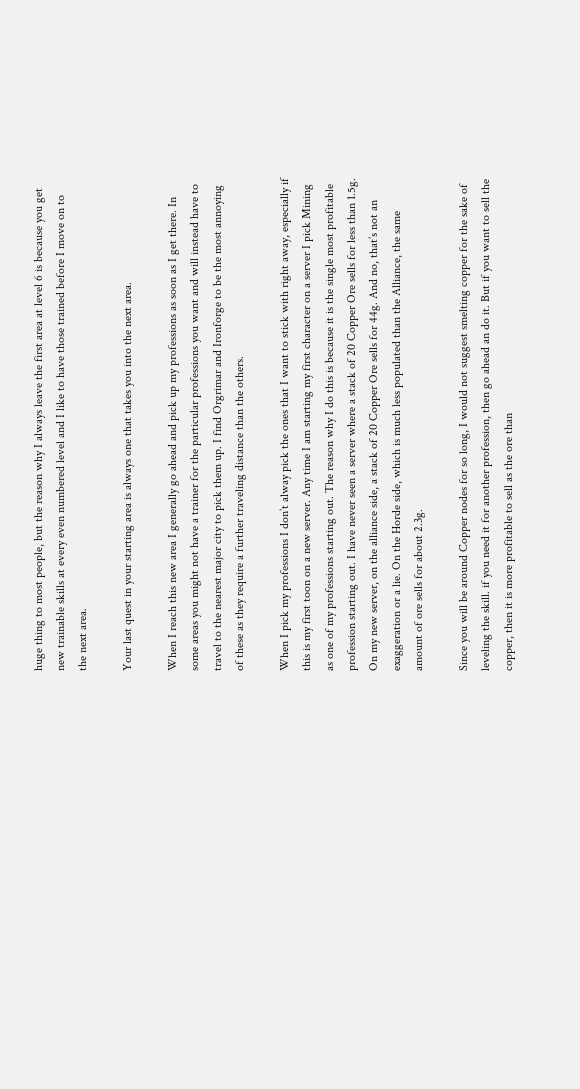huge thing to most people, but the reason why I always leave the first area at level 6 is because you get new trainable skills at every even numbered level and I like to have those trained before I move on to the next area.

Your last quest in your starting area is always one that takes you into the next area.

When I reach this new area I generally go ahead and pick up my professions as soon as I get there. In some areas you might not have a trainer for the particular professions you want and will instead have to travel to the nearest major city to pick them up. I find Orgrimar and Ironforge to be the most annoying of these as they require a further traveling distance than the others.

When I pick my professions I don’t alway pick the ones that I want to stick with right away, especially if this is my first toon on a new server. Any time I am starting my first character on a server I pick Mining as one of my professions starting out. The reason why I do this is because it is the single most profitable profession starting out. I have never seen a server where a stack of 20 Copper Ore sells for less than 1.5g. On my new server, on the alliance side, a stack of 20 Copper Ore sells for 44g. And no, that’s not an exaggeration or a lie. On the Horde side, which is much less populated than the Alliance, the same amount of ore sells for about 2.3g.

Since you will be around Copper nodes for so long, I would not suggest smelting copper for the sake of leveling the skill. if you need it for another profession, then go ahead an do it. But if you want to sell the copper, then it is more profitable to sell as the ore than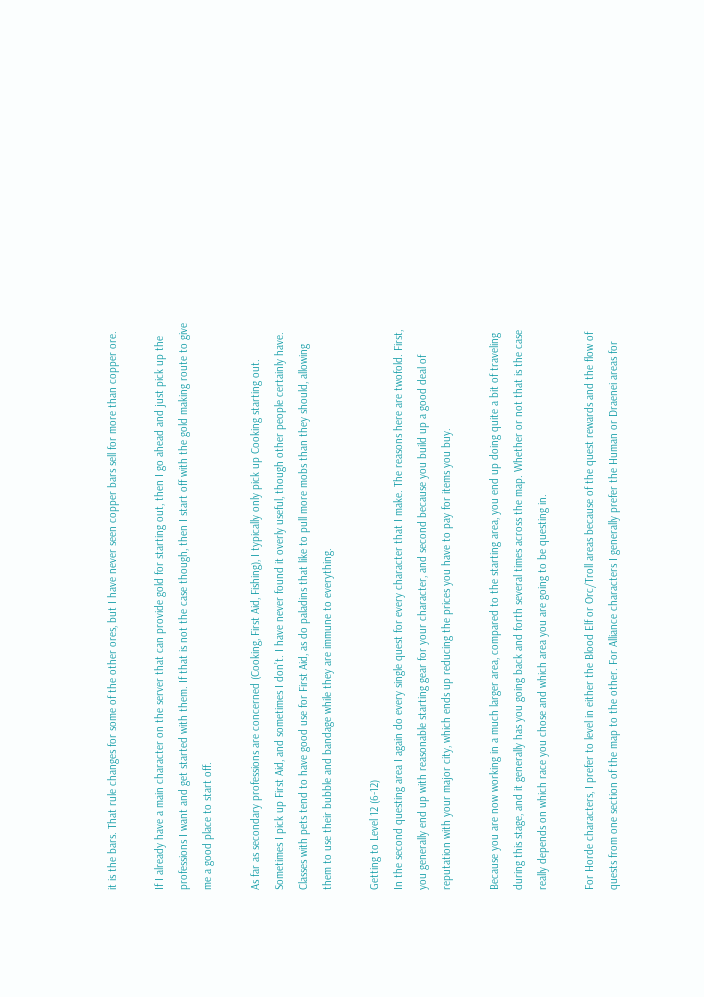it is the bars. That rule changes for some of the other ores, but I have never seen copper bars sell for more than copper ore.

If I already have a main character on the server that can provide gold for starting out, then I go ahead and just pick up the professions I want and get started with them. If that is not the case though, then I start off with the gold making route to give me a good place to start off.

As far as secondary professions are concerned (Cooking, First Aid, Fishing), I typically only pick up Cooking starting out. Sometimes I pick up First Aid, and sometimes I don’t. I have never found it overly useful, though other people certainly have. Classes with pets tend to have good use for First Aid, as do paladins that like to pull more mobs than they should, allowing them to use their bubble and bandage while they are immune to everything.

Getting to Level 12 (6-12)
In the second questing area I again do every single quest for every character that I make. The reasons here are twofold. First, you generally end up with reasonable starting gear for your character, and second because you build up a good deal of reputation with your major city, which ends up reducing the prices you have to pay for items you buy.

Because you are now working in a much larger area, compared to the starting area, you end up doing quite a bit of traveling during this stage, and it generally has you going back and forth several times across the map. Whether or not that is the case really depends on which race you chose and which area you are going to be questing in.

For Horde characters, I prefer to level in either the Blood Elf or Orc/Troll areas because of the quest rewards and the flow of quests from one section of the map to the other. For Alliance characters I generally prefer the Human or Draenei areas for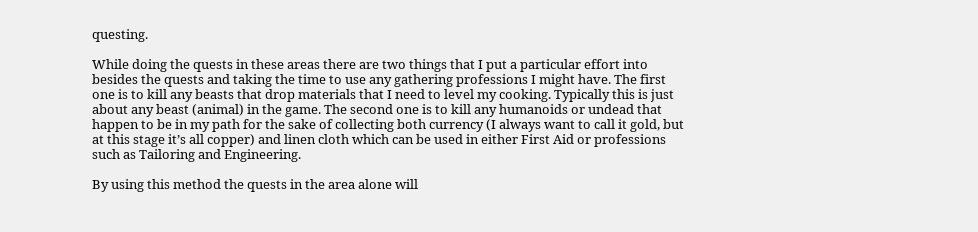questing.

While doing the quests in these areas there are two things that I put a particular effort into besides the quests and taking the time to use any gathering professions I might have. The first one is to kill any beasts that drop materials that I need to level my cooking. Typically this is just about any beast (animal) in the game. The second one is to kill any humanoids or undead that happen to be in my path for the sake of collecting both currency (I always want to call it gold, but at this stage it’s all copper) and linen cloth which can be used in either First Aid or professions such as Tailoring and Engineering.

By using this method the quests in the area alone will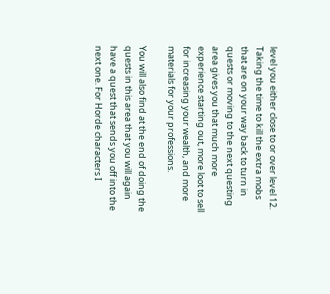level you either close to or over level 12. Taking the time to kill the extra mobs that are on your way back to turn in quests or moving to the next questing area gives you that much more experience starting out, more loot to sell for increasing your wealth, and more materials for your professions.

You will also find at the end of doing the quests in this area that you will again have a quest that sends you off into the next one. For Horde characters I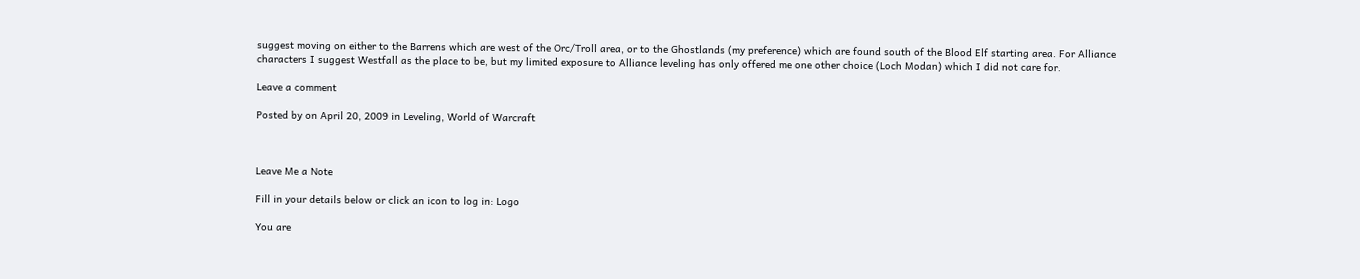suggest moving on either to the Barrens which are west of the Orc/Troll area, or to the Ghostlands (my preference) which are found south of the Blood Elf starting area. For Alliance characters I suggest Westfall as the place to be, but my limited exposure to Alliance leveling has only offered me one other choice (Loch Modan) which I did not care for.

Leave a comment

Posted by on April 20, 2009 in Leveling, World of Warcraft



Leave Me a Note

Fill in your details below or click an icon to log in: Logo

You are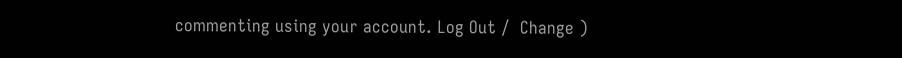commenting using your account. Log Out /  Change )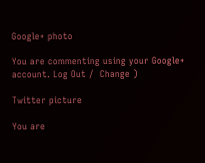Google+ photo

You are commenting using your Google+ account. Log Out /  Change )

Twitter picture

You are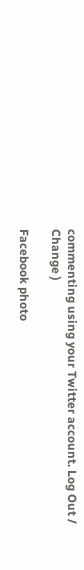commenting using your Twitter account. Log Out /  Change )

Facebook photo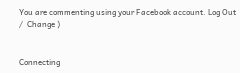You are commenting using your Facebook account. Log Out /  Change )


Connecting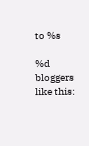to %s

%d bloggers like this: